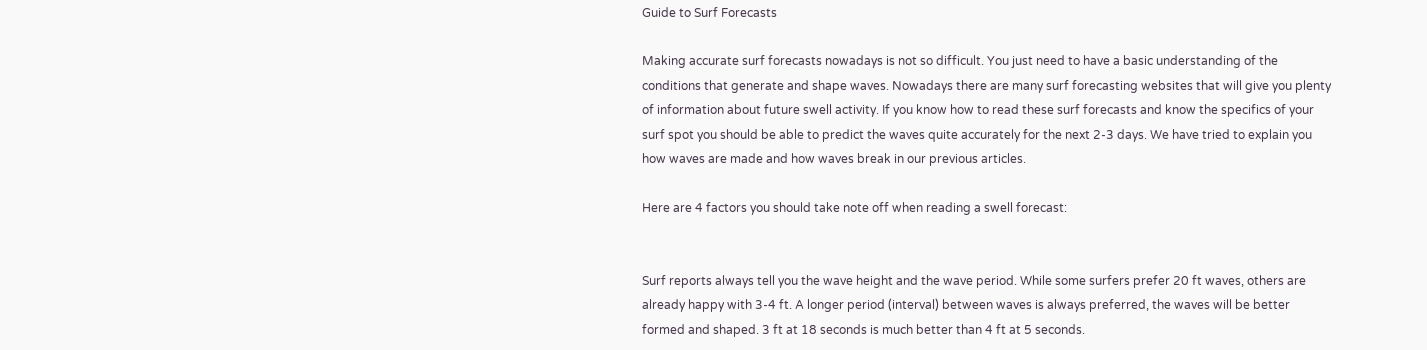Guide to Surf Forecasts

Making accurate surf forecasts nowadays is not so difficult. You just need to have a basic understanding of the conditions that generate and shape waves. Nowadays there are many surf forecasting websites that will give you plenty of information about future swell activity. If you know how to read these surf forecasts and know the specifics of your surf spot you should be able to predict the waves quite accurately for the next 2-3 days. We have tried to explain you how waves are made and how waves break in our previous articles.

Here are 4 factors you should take note off when reading a swell forecast:


Surf reports always tell you the wave height and the wave period. While some surfers prefer 20 ft waves, others are already happy with 3-4 ft. A longer period (interval) between waves is always preferred, the waves will be better formed and shaped. 3 ft at 18 seconds is much better than 4 ft at 5 seconds.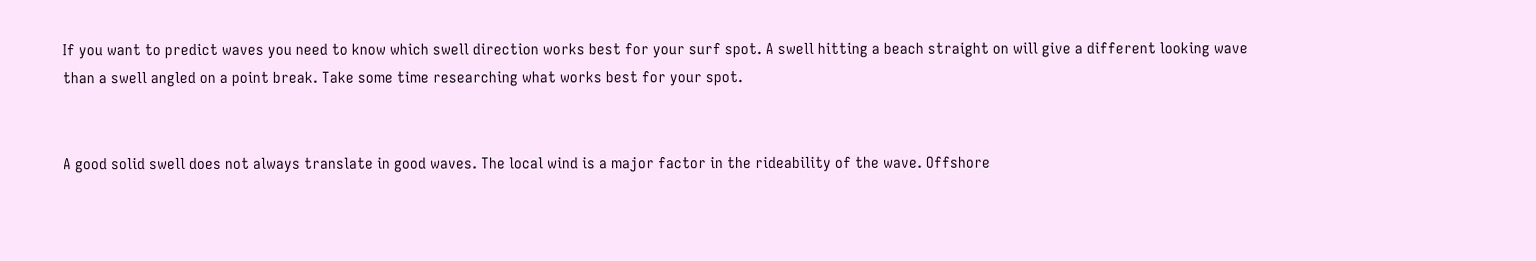If you want to predict waves you need to know which swell direction works best for your surf spot. A swell hitting a beach straight on will give a different looking wave than a swell angled on a point break. Take some time researching what works best for your spot.


A good solid swell does not always translate in good waves. The local wind is a major factor in the rideability of the wave. Offshore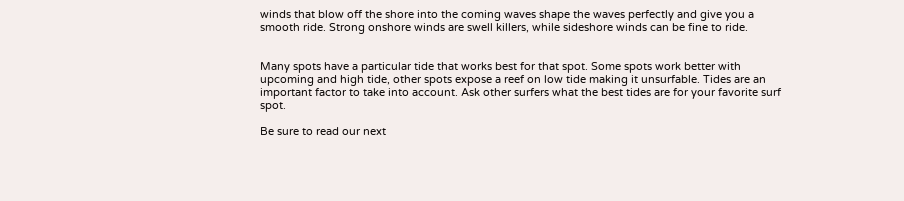winds that blow off the shore into the coming waves shape the waves perfectly and give you a smooth ride. Strong onshore winds are swell killers, while sideshore winds can be fine to ride.


Many spots have a particular tide that works best for that spot. Some spots work better with upcoming and high tide, other spots expose a reef on low tide making it unsurfable. Tides are an important factor to take into account. Ask other surfers what the best tides are for your favorite surf spot.

Be sure to read our next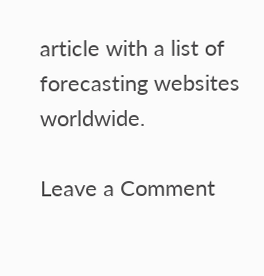article with a list of forecasting websites worldwide.

Leave a Comment